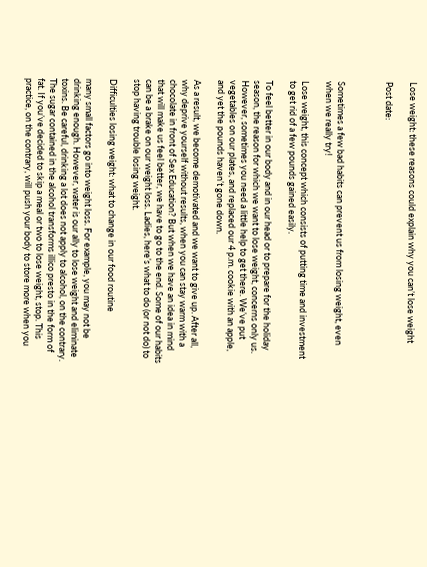Lose weight: these reasons could explain why you can’t lose weight

Post date:



Sometimes a few bad habits can prevent us from losing weight, even when we really try!

Lose weight, this concept which consists of putting time and investment to get rid of a few pounds gained easily.

To feel better in our body and in our head or to prepare for the holiday season, the reason for which we want to lose weight, concerns only us. However, sometimes you need a little help to get there. We’ve put vegetables on our plates, and replaced our 4 p.m. cookie with an apple, and yet the pounds haven’t gone down.

As a result, we become demotivated and we want to give up. After all, why deprive yourself without results, when you can stay warm with a chocolate in front of Sex Education? But when we have an idea in mind that will make us feel better, we have to go to the end. Some of our habits can be a brake on our weight loss. Ladies, here’s what to do (or not do) to stop having trouble losing weight.

Difficulties losing weight: what to change in our food routine

many small factors go into weight loss. For example, you may not be drinking enough. However, water is our ally to lose weight and eliminate toxins. Be careful, drinking a lot does not apply to alcohol, on the contrary. The sugar contained in the alcohol transforms illico presto in the form of fat. If you’ve decided to skip a meal or two to lose weight, stop. This practice, on the contrary, will push your body to store more when you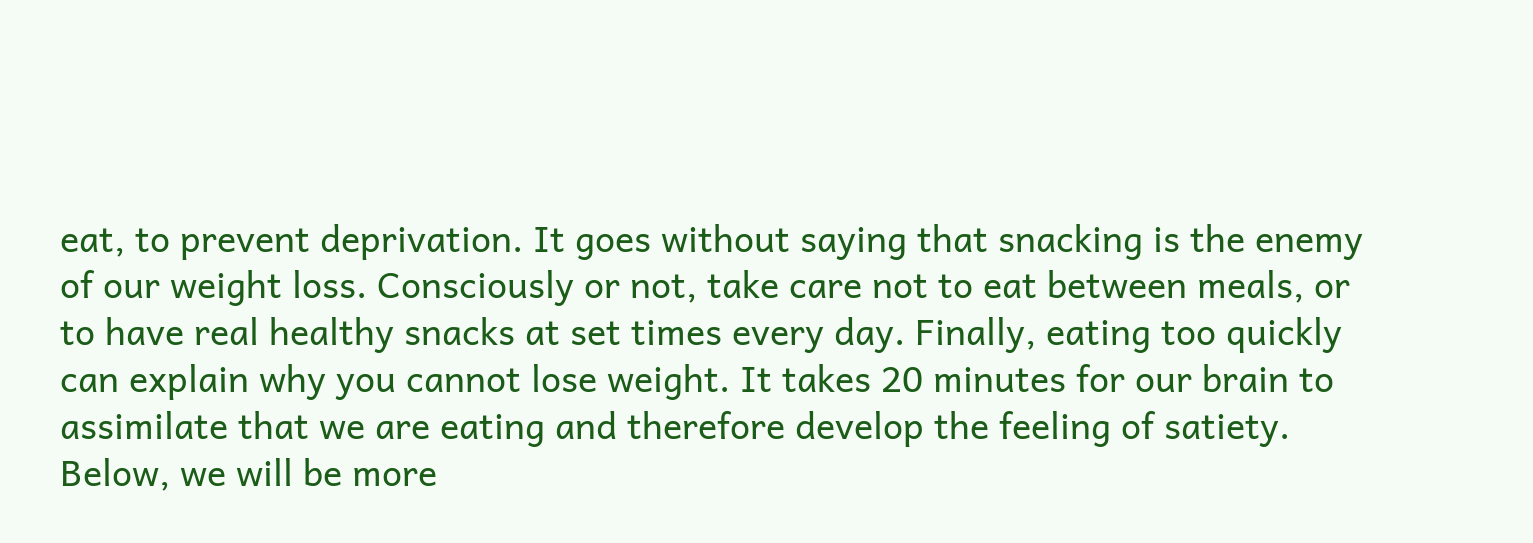eat, to prevent deprivation. It goes without saying that snacking is the enemy of our weight loss. Consciously or not, take care not to eat between meals, or to have real healthy snacks at set times every day. Finally, eating too quickly can explain why you cannot lose weight. It takes 20 minutes for our brain to assimilate that we are eating and therefore develop the feeling of satiety. Below, we will be more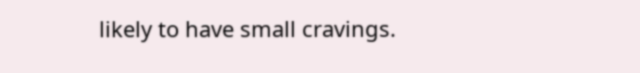likely to have small cravings.